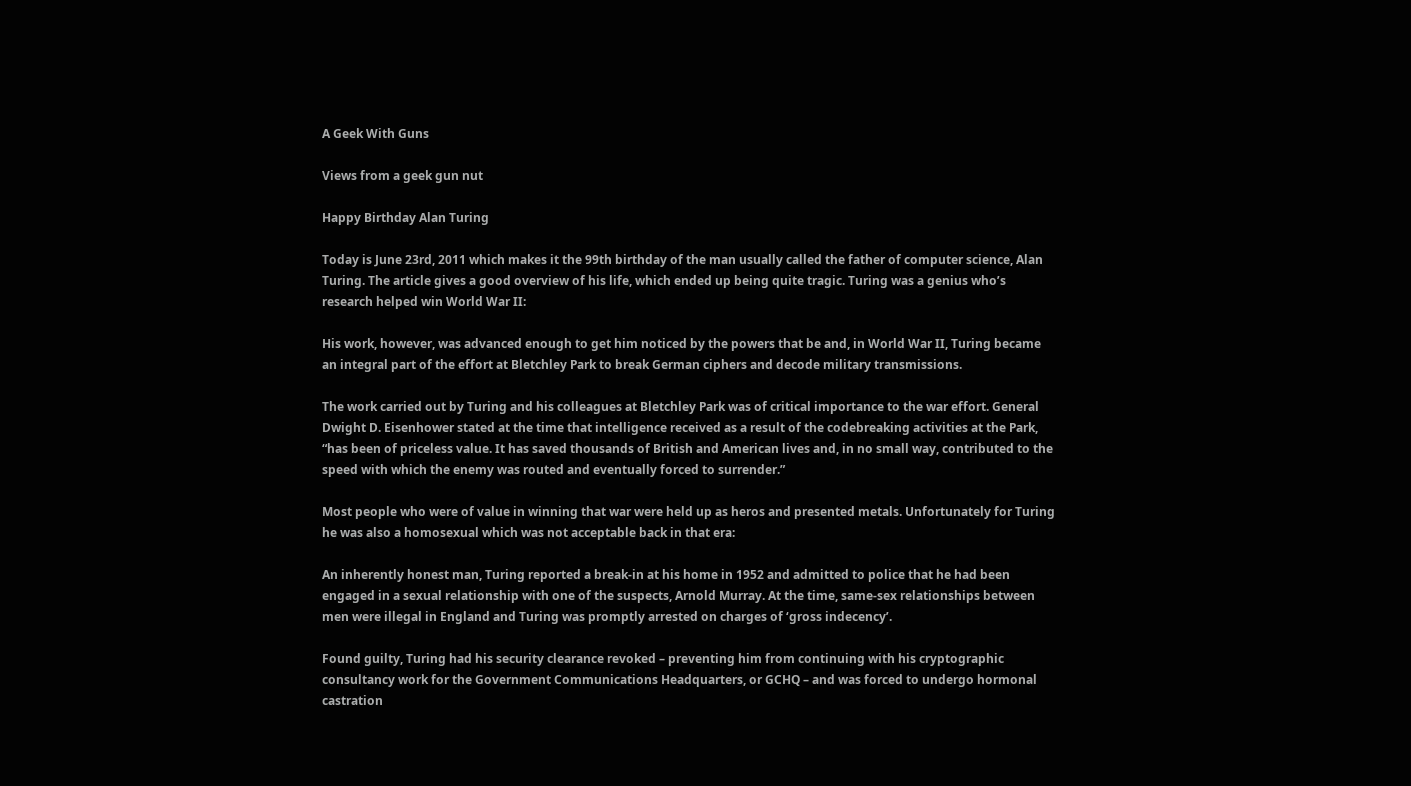A Geek With Guns

Views from a geek gun nut

Happy Birthday Alan Turing

Today is June 23rd, 2011 which makes it the 99th birthday of the man usually called the father of computer science, Alan Turing. The article gives a good overview of his life, which ended up being quite tragic. Turing was a genius who’s research helped win World War II:

His work, however, was advanced enough to get him noticed by the powers that be and, in World War II, Turing became an integral part of the effort at Bletchley Park to break German ciphers and decode military transmissions.

The work carried out by Turing and his colleagues at Bletchley Park was of critical importance to the war effort. General Dwight D. Eisenhower stated at the time that intelligence received as a result of the codebreaking activities at the Park, “has been of priceless value. It has saved thousands of British and American lives and, in no small way, contributed to the speed with which the enemy was routed and eventually forced to surrender.”

Most people who were of value in winning that war were held up as heros and presented metals. Unfortunately for Turing he was also a homosexual which was not acceptable back in that era:

An inherently honest man, Turing reported a break-in at his home in 1952 and admitted to police that he had been engaged in a sexual relationship with one of the suspects, Arnold Murray. At the time, same-sex relationships between men were illegal in England and Turing was promptly arrested on charges of ‘gross indecency’.

Found guilty, Turing had his security clearance revoked – preventing him from continuing with his cryptographic consultancy work for the Government Communications Headquarters, or GCHQ – and was forced to undergo hormonal castration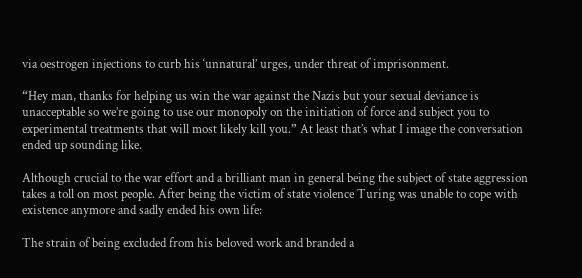via oestrogen injections to curb his ‘unnatural’ urges, under threat of imprisonment.

“Hey man, thanks for helping us win the war against the Nazis but your sexual deviance is unacceptable so we’re going to use our monopoly on the initiation of force and subject you to experimental treatments that will most likely kill you.” At least that’s what I image the conversation ended up sounding like.

Although crucial to the war effort and a brilliant man in general being the subject of state aggression takes a toll on most people. After being the victim of state violence Turing was unable to cope with existence anymore and sadly ended his own life:

The strain of being excluded from his beloved work and branded a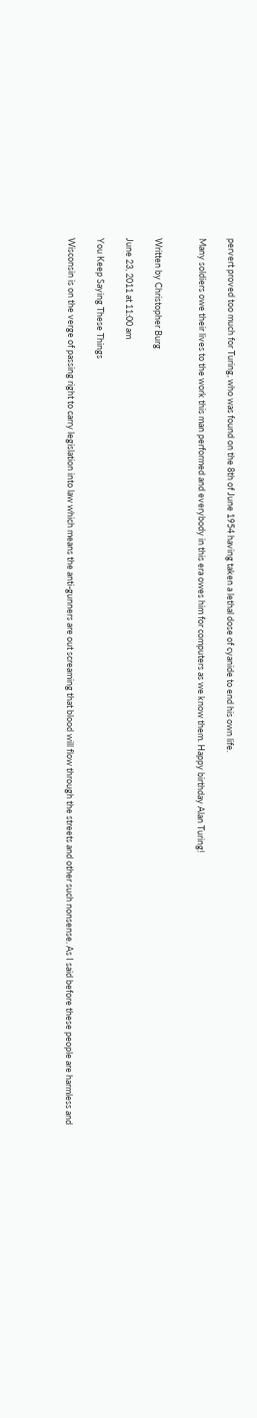pervert proved too much for Turing, who was found on the 8th of June 1954 having taken a lethal dose of cyanide to end his own life.

Many soldiers owe their lives to the work this man performed and everybody in this era owes him for computers as we know them. Happy birthday Alan Turing!


Written by Christopher Burg

June 23, 2011 at 11:00 am

You Keep Saying These Things

Wisconsin is on the verge of passing right to carry legislation into law which means the anti-gunners are out screaming that blood will flow through the streets and other such nonsense. As I said before these people are harmless and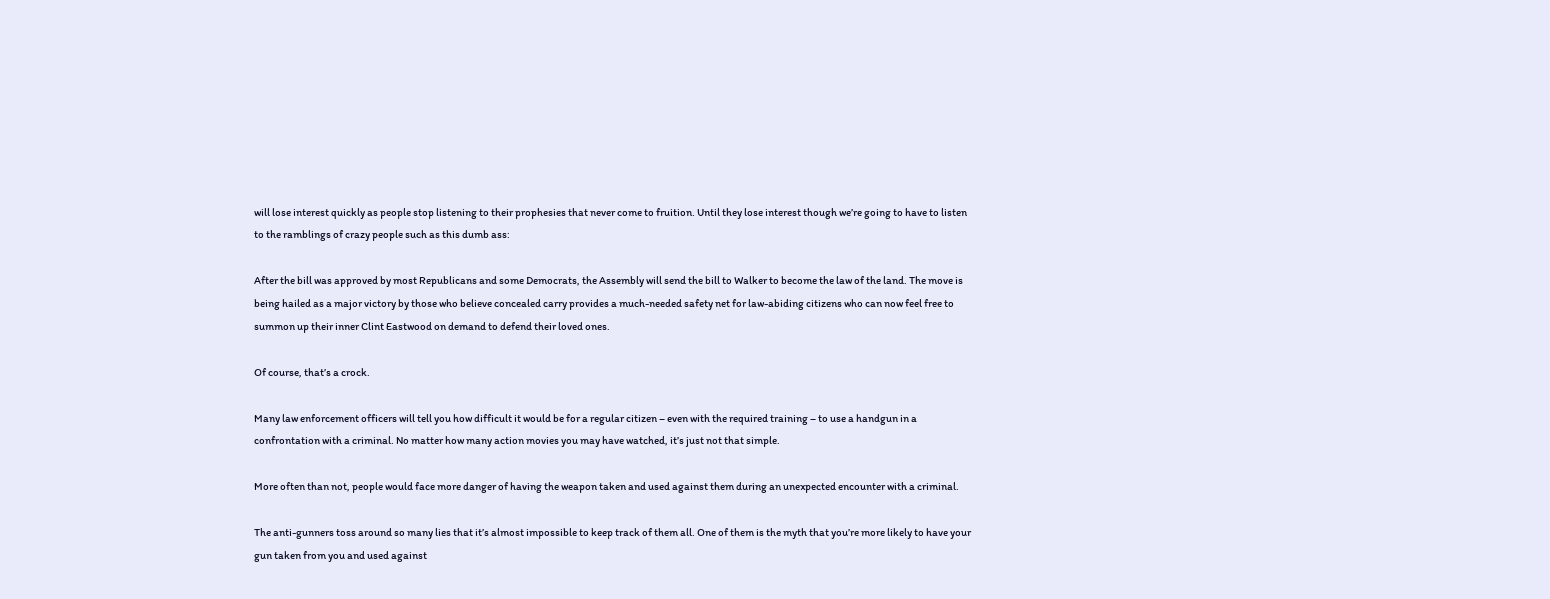will lose interest quickly as people stop listening to their prophesies that never come to fruition. Until they lose interest though we’re going to have to listen to the ramblings of crazy people such as this dumb ass:

After the bill was approved by most Republicans and some Democrats, the Assembly will send the bill to Walker to become the law of the land. The move is being hailed as a major victory by those who believe concealed carry provides a much-needed safety net for law-abiding citizens who can now feel free to summon up their inner Clint Eastwood on demand to defend their loved ones.

Of course, that’s a crock.

Many law enforcement officers will tell you how difficult it would be for a regular citizen – even with the required training – to use a handgun in a confrontation with a criminal. No matter how many action movies you may have watched, it’s just not that simple.

More often than not, people would face more danger of having the weapon taken and used against them during an unexpected encounter with a criminal.

The anti-gunners toss around so many lies that it’s almost impossible to keep track of them all. One of them is the myth that you’re more likely to have your gun taken from you and used against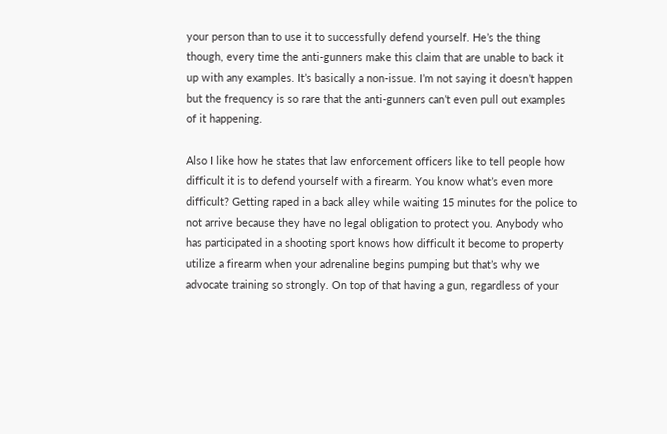your person than to use it to successfully defend yourself. He’s the thing though, every time the anti-gunners make this claim that are unable to back it up with any examples. It’s basically a non-issue. I’m not saying it doesn’t happen but the frequency is so rare that the anti-gunners can’t even pull out examples of it happening.

Also I like how he states that law enforcement officers like to tell people how difficult it is to defend yourself with a firearm. You know what’s even more difficult? Getting raped in a back alley while waiting 15 minutes for the police to not arrive because they have no legal obligation to protect you. Anybody who has participated in a shooting sport knows how difficult it become to property utilize a firearm when your adrenaline begins pumping but that’s why we advocate training so strongly. On top of that having a gun, regardless of your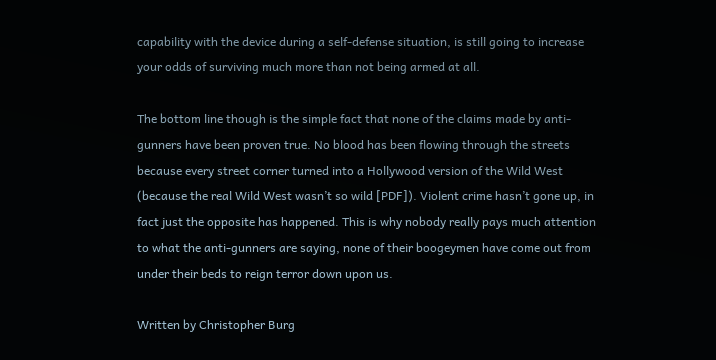capability with the device during a self-defense situation, is still going to increase your odds of surviving much more than not being armed at all.

The bottom line though is the simple fact that none of the claims made by anti-gunners have been proven true. No blood has been flowing through the streets because every street corner turned into a Hollywood version of the Wild West (because the real Wild West wasn’t so wild [PDF]). Violent crime hasn’t gone up, in fact just the opposite has happened. This is why nobody really pays much attention to what the anti-gunners are saying, none of their boogeymen have come out from under their beds to reign terror down upon us.

Written by Christopher Burg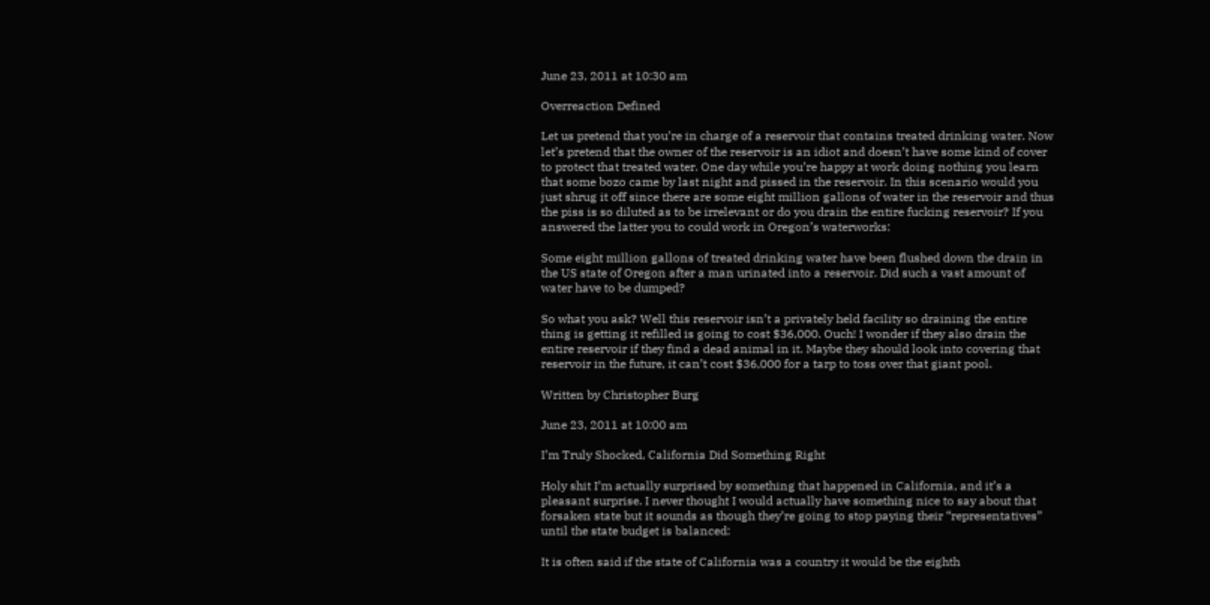June 23, 2011 at 10:30 am

Overreaction Defined

Let us pretend that you’re in charge of a reservoir that contains treated drinking water. Now let’s pretend that the owner of the reservoir is an idiot and doesn’t have some kind of cover to protect that treated water. One day while you’re happy at work doing nothing you learn that some bozo came by last night and pissed in the reservoir. In this scenario would you just shrug it off since there are some eight million gallons of water in the reservoir and thus the piss is so diluted as to be irrelevant or do you drain the entire fucking reservoir? If you answered the latter you to could work in Oregon’s waterworks:

Some eight million gallons of treated drinking water have been flushed down the drain in the US state of Oregon after a man urinated into a reservoir. Did such a vast amount of water have to be dumped?

So what you ask? Well this reservoir isn’t a privately held facility so draining the entire thing is getting it refilled is going to cost $36,000. Ouch! I wonder if they also drain the entire reservoir if they find a dead animal in it. Maybe they should look into covering that reservoir in the future, it can’t cost $36,000 for a tarp to toss over that giant pool.

Written by Christopher Burg

June 23, 2011 at 10:00 am

I’m Truly Shocked, California Did Something Right

Holy shit I’m actually surprised by something that happened in California, and it’s a pleasant surprise. I never thought I would actually have something nice to say about that forsaken state but it sounds as though they’re going to stop paying their “representatives” until the state budget is balanced:

It is often said if the state of California was a country it would be the eighth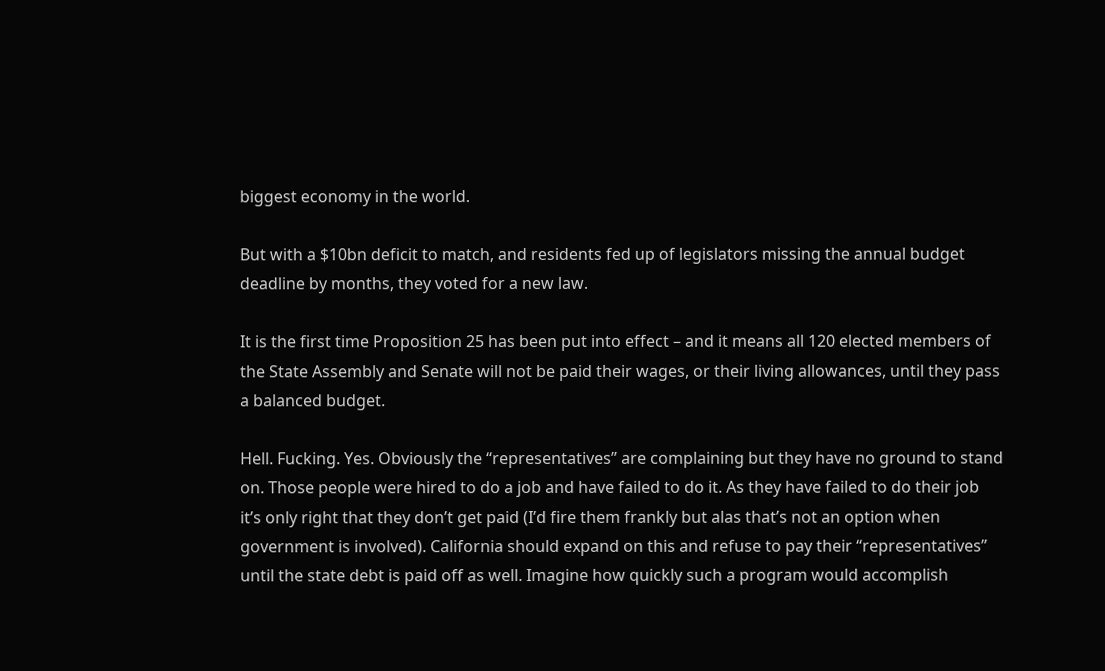biggest economy in the world.

But with a $10bn deficit to match, and residents fed up of legislators missing the annual budget deadline by months, they voted for a new law.

It is the first time Proposition 25 has been put into effect – and it means all 120 elected members of the State Assembly and Senate will not be paid their wages, or their living allowances, until they pass a balanced budget.

Hell. Fucking. Yes. Obviously the “representatives” are complaining but they have no ground to stand on. Those people were hired to do a job and have failed to do it. As they have failed to do their job it’s only right that they don’t get paid (I’d fire them frankly but alas that’s not an option when government is involved). California should expand on this and refuse to pay their “representatives” until the state debt is paid off as well. Imagine how quickly such a program would accomplish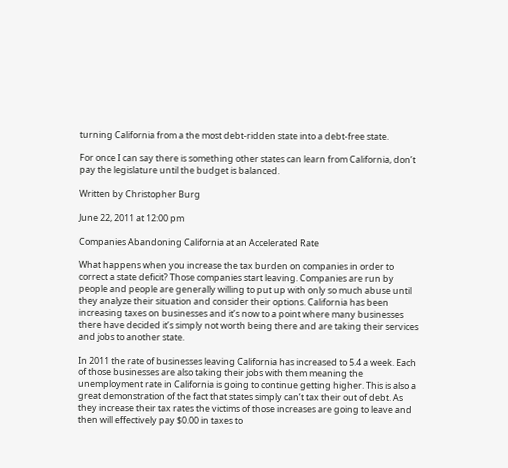turning California from a the most debt-ridden state into a debt-free state.

For once I can say there is something other states can learn from California, don’t pay the legislature until the budget is balanced.

Written by Christopher Burg

June 22, 2011 at 12:00 pm

Companies Abandoning California at an Accelerated Rate

What happens when you increase the tax burden on companies in order to correct a state deficit? Those companies start leaving. Companies are run by people and people are generally willing to put up with only so much abuse until they analyze their situation and consider their options. California has been increasing taxes on businesses and it’s now to a point where many businesses there have decided it’s simply not worth being there and are taking their services and jobs to another state.

In 2011 the rate of businesses leaving California has increased to 5.4 a week. Each of those businesses are also taking their jobs with them meaning the unemployment rate in California is going to continue getting higher. This is also a great demonstration of the fact that states simply can’t tax their out of debt. As they increase their tax rates the victims of those increases are going to leave and then will effectively pay $0.00 in taxes to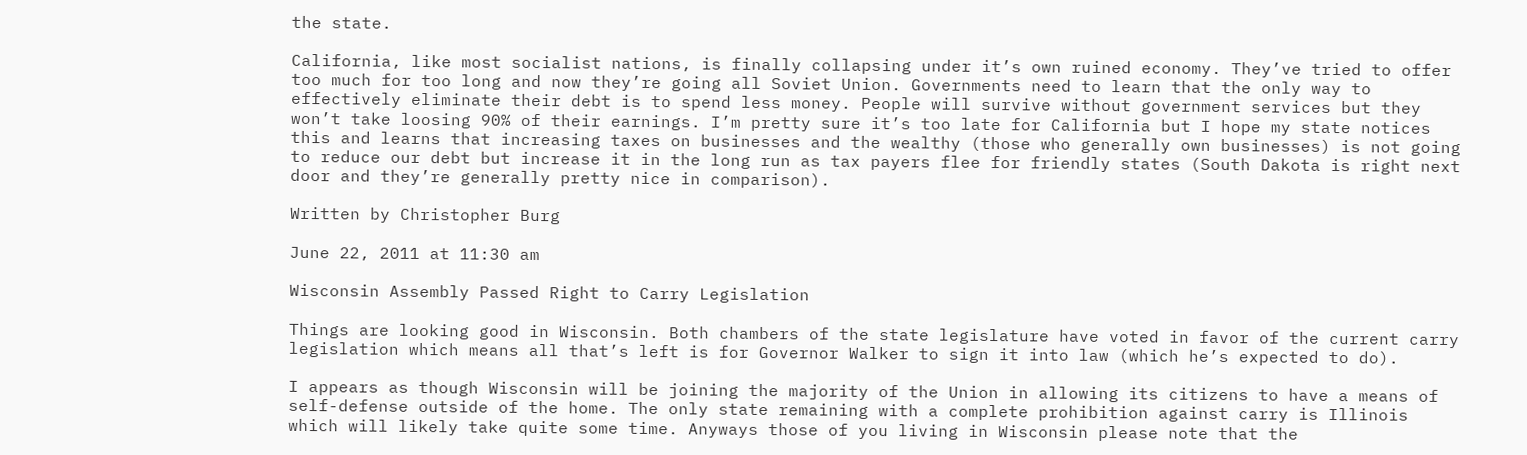the state.

California, like most socialist nations, is finally collapsing under it’s own ruined economy. They’ve tried to offer too much for too long and now they’re going all Soviet Union. Governments need to learn that the only way to effectively eliminate their debt is to spend less money. People will survive without government services but they won’t take loosing 90% of their earnings. I’m pretty sure it’s too late for California but I hope my state notices this and learns that increasing taxes on businesses and the wealthy (those who generally own businesses) is not going to reduce our debt but increase it in the long run as tax payers flee for friendly states (South Dakota is right next door and they’re generally pretty nice in comparison).

Written by Christopher Burg

June 22, 2011 at 11:30 am

Wisconsin Assembly Passed Right to Carry Legislation

Things are looking good in Wisconsin. Both chambers of the state legislature have voted in favor of the current carry legislation which means all that’s left is for Governor Walker to sign it into law (which he’s expected to do).

I appears as though Wisconsin will be joining the majority of the Union in allowing its citizens to have a means of self-defense outside of the home. The only state remaining with a complete prohibition against carry is Illinois which will likely take quite some time. Anyways those of you living in Wisconsin please note that the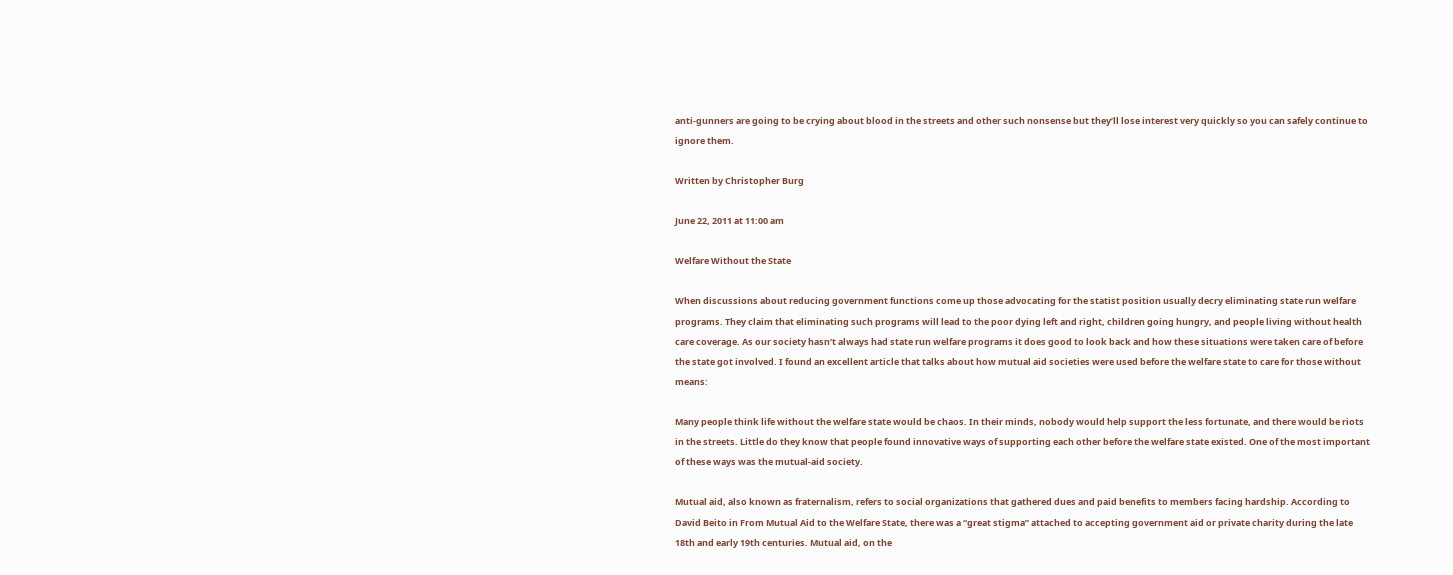anti-gunners are going to be crying about blood in the streets and other such nonsense but they’ll lose interest very quickly so you can safely continue to ignore them.

Written by Christopher Burg

June 22, 2011 at 11:00 am

Welfare Without the State

When discussions about reducing government functions come up those advocating for the statist position usually decry eliminating state run welfare programs. They claim that eliminating such programs will lead to the poor dying left and right, children going hungry, and people living without health care coverage. As our society hasn’t always had state run welfare programs it does good to look back and how these situations were taken care of before the state got involved. I found an excellent article that talks about how mutual aid societies were used before the welfare state to care for those without means:

Many people think life without the welfare state would be chaos. In their minds, nobody would help support the less fortunate, and there would be riots in the streets. Little do they know that people found innovative ways of supporting each other before the welfare state existed. One of the most important of these ways was the mutual-aid society.

Mutual aid, also known as fraternalism, refers to social organizations that gathered dues and paid benefits to members facing hardship. According to David Beito in From Mutual Aid to the Welfare State, there was a “great stigma” attached to accepting government aid or private charity during the late 18th and early 19th centuries. Mutual aid, on the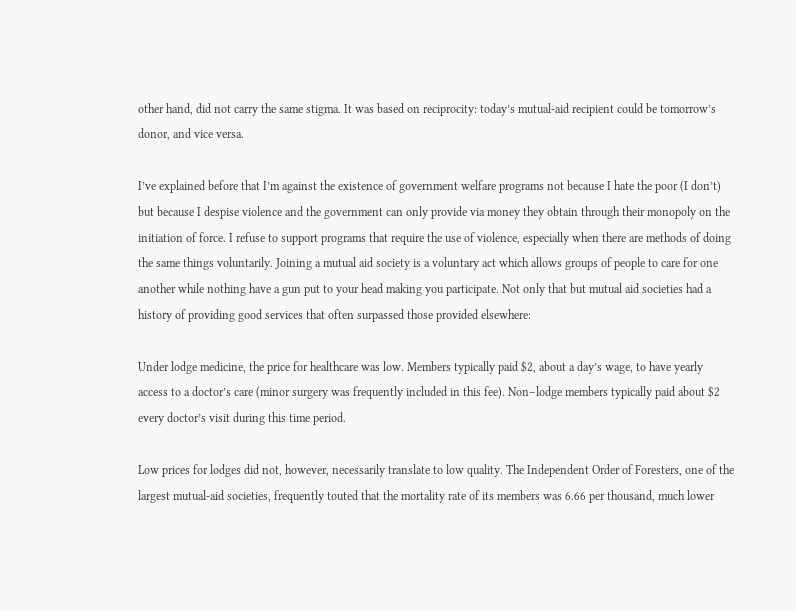other hand, did not carry the same stigma. It was based on reciprocity: today’s mutual-aid recipient could be tomorrow’s donor, and vice versa.

I’ve explained before that I’m against the existence of government welfare programs not because I hate the poor (I don’t) but because I despise violence and the government can only provide via money they obtain through their monopoly on the initiation of force. I refuse to support programs that require the use of violence, especially when there are methods of doing the same things voluntarily. Joining a mutual aid society is a voluntary act which allows groups of people to care for one another while nothing have a gun put to your head making you participate. Not only that but mutual aid societies had a history of providing good services that often surpassed those provided elsewhere:

Under lodge medicine, the price for healthcare was low. Members typically paid $2, about a day’s wage, to have yearly access to a doctor’s care (minor surgery was frequently included in this fee). Non–lodge members typically paid about $2 every doctor’s visit during this time period.

Low prices for lodges did not, however, necessarily translate to low quality. The Independent Order of Foresters, one of the largest mutual-aid societies, frequently touted that the mortality rate of its members was 6.66 per thousand, much lower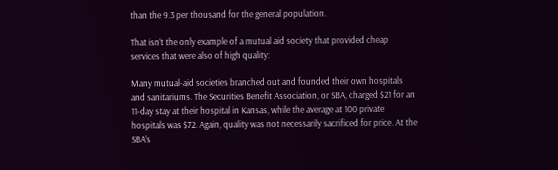than the 9.3 per thousand for the general population.

That isn’t the only example of a mutual aid society that provided cheap services that were also of high quality:

Many mutual-aid societies branched out and founded their own hospitals and sanitariums. The Securities Benefit Association, or SBA, charged $21 for an 11-day stay at their hospital in Kansas, while the average at 100 private hospitals was $72. Again, quality was not necessarily sacrificed for price. At the SBA’s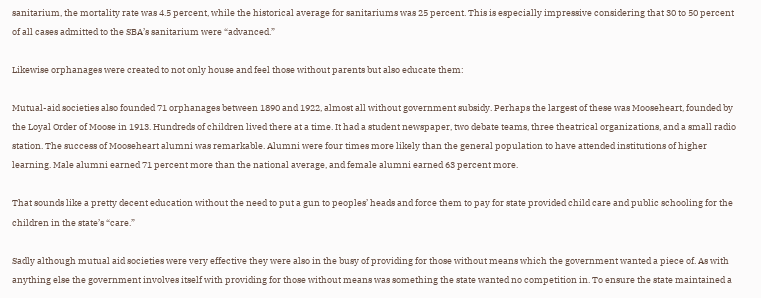sanitarium, the mortality rate was 4.5 percent, while the historical average for sanitariums was 25 percent. This is especially impressive considering that 30 to 50 percent of all cases admitted to the SBA’s sanitarium were “advanced.”

Likewise orphanages were created to not only house and feel those without parents but also educate them:

Mutual-aid societies also founded 71 orphanages between 1890 and 1922, almost all without government subsidy. Perhaps the largest of these was Mooseheart, founded by the Loyal Order of Moose in 1913. Hundreds of children lived there at a time. It had a student newspaper, two debate teams, three theatrical organizations, and a small radio station. The success of Mooseheart alumni was remarkable. Alumni were four times more likely than the general population to have attended institutions of higher learning. Male alumni earned 71 percent more than the national average, and female alumni earned 63 percent more.

That sounds like a pretty decent education without the need to put a gun to peoples’ heads and force them to pay for state provided child care and public schooling for the children in the state’s “care.”

Sadly although mutual aid societies were very effective they were also in the busy of providing for those without means which the government wanted a piece of. As with anything else the government involves itself with providing for those without means was something the state wanted no competition in. To ensure the state maintained a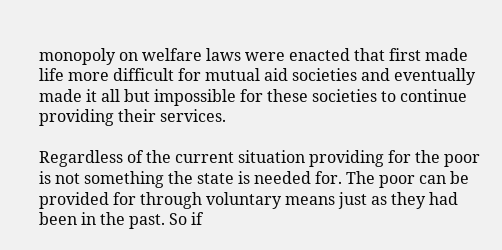monopoly on welfare laws were enacted that first made life more difficult for mutual aid societies and eventually made it all but impossible for these societies to continue providing their services.

Regardless of the current situation providing for the poor is not something the state is needed for. The poor can be provided for through voluntary means just as they had been in the past. So if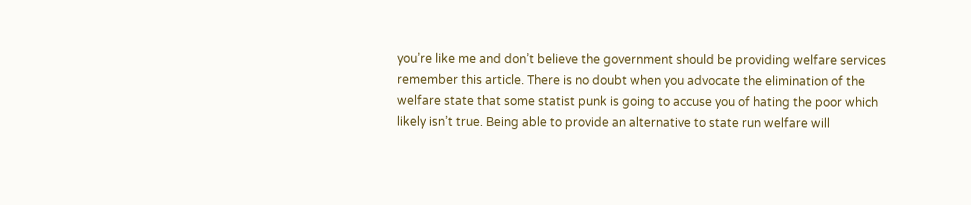you’re like me and don’t believe the government should be providing welfare services remember this article. There is no doubt when you advocate the elimination of the welfare state that some statist punk is going to accuse you of hating the poor which likely isn’t true. Being able to provide an alternative to state run welfare will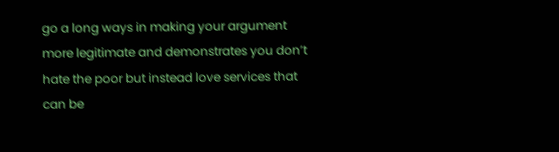go a long ways in making your argument more legitimate and demonstrates you don’t hate the poor but instead love services that can be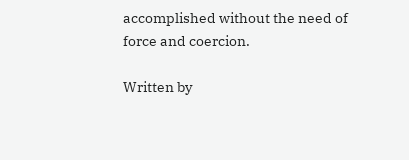accomplished without the need of force and coercion.

Written by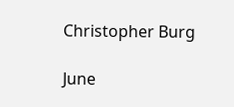Christopher Burg

June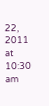22, 2011 at 10:30 am